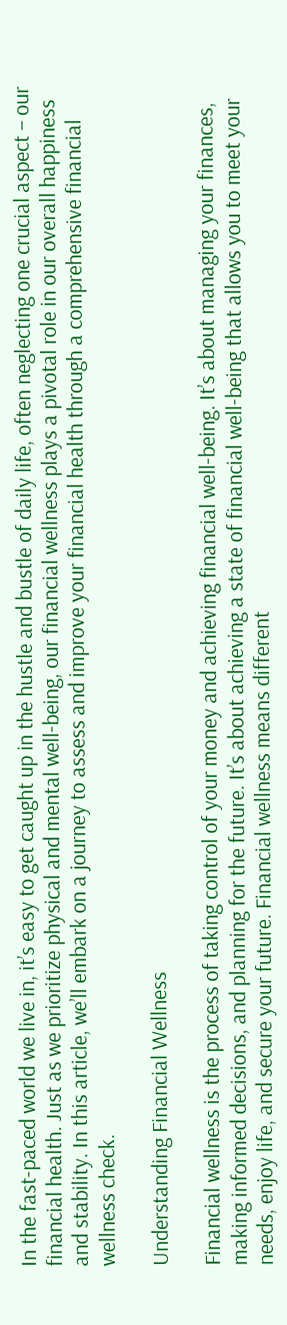In the fast-paced world we live in, it’s easy to get caught up in the hustle and bustle of daily life, often neglecting one crucial aspect – our financial health. Just as we prioritize physical and mental well-being, our financial wellness plays a pivotal role in our overall happiness and stability. In this article, we’ll embark on a journey to assess and improve your financial health through a comprehensive financial wellness check.

Understanding Financial Wellness

Financial wellness is the process of taking control of your money and achieving financial well-being. It’s about managing your finances, making informed decisions, and planning for the future. It’s about achieving a state of financial well-being that allows you to meet your needs, enjoy life, and secure your future. Financial wellness means different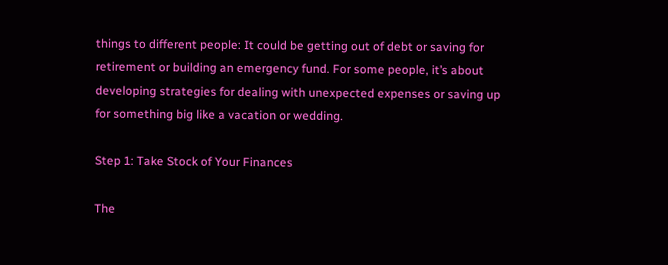things to different people: It could be getting out of debt or saving for retirement or building an emergency fund. For some people, it’s about developing strategies for dealing with unexpected expenses or saving up for something big like a vacation or wedding.

Step 1: Take Stock of Your Finances

The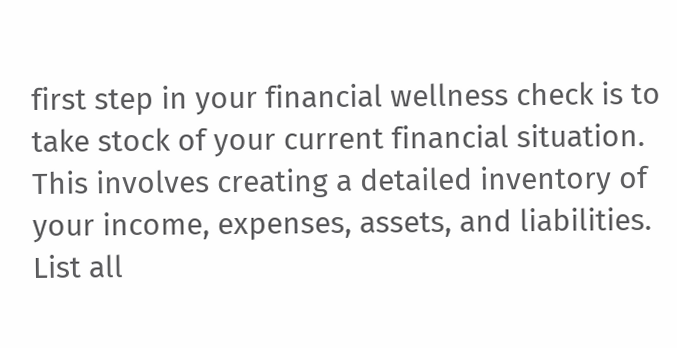first step in your financial wellness check is to take stock of your current financial situation. This involves creating a detailed inventory of your income, expenses, assets, and liabilities. List all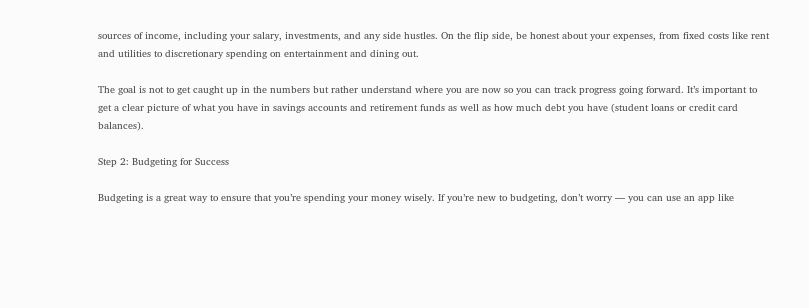sources of income, including your salary, investments, and any side hustles. On the flip side, be honest about your expenses, from fixed costs like rent and utilities to discretionary spending on entertainment and dining out.

The goal is not to get caught up in the numbers but rather understand where you are now so you can track progress going forward. It’s important to get a clear picture of what you have in savings accounts and retirement funds as well as how much debt you have (student loans or credit card balances).

Step 2: Budgeting for Success

Budgeting is a great way to ensure that you’re spending your money wisely. If you’re new to budgeting, don’t worry — you can use an app like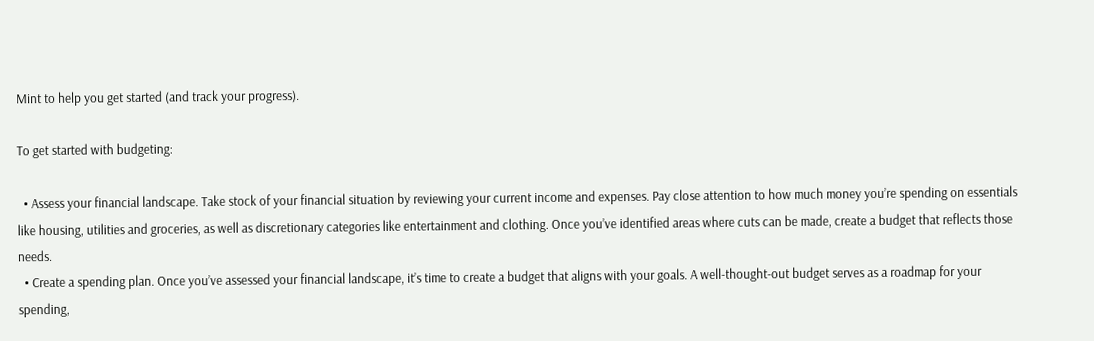Mint to help you get started (and track your progress).

To get started with budgeting:

  • Assess your financial landscape. Take stock of your financial situation by reviewing your current income and expenses. Pay close attention to how much money you’re spending on essentials like housing, utilities and groceries, as well as discretionary categories like entertainment and clothing. Once you’ve identified areas where cuts can be made, create a budget that reflects those needs.
  • Create a spending plan. Once you’ve assessed your financial landscape, it’s time to create a budget that aligns with your goals. A well-thought-out budget serves as a roadmap for your spending,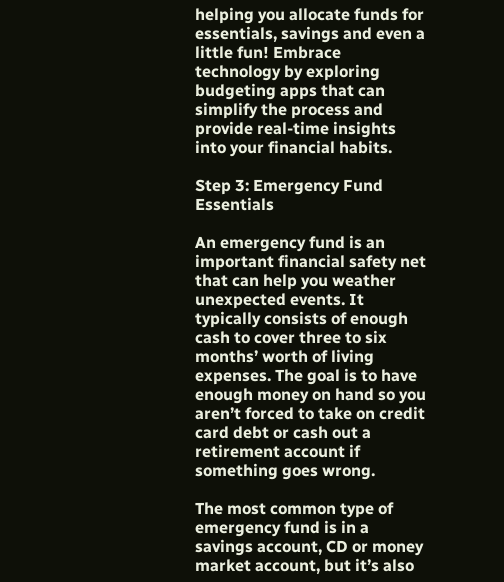helping you allocate funds for essentials, savings and even a little fun! Embrace technology by exploring budgeting apps that can simplify the process and provide real-time insights into your financial habits.

Step 3: Emergency Fund Essentials

An emergency fund is an important financial safety net that can help you weather unexpected events. It typically consists of enough cash to cover three to six months’ worth of living expenses. The goal is to have enough money on hand so you aren’t forced to take on credit card debt or cash out a retirement account if something goes wrong.

The most common type of emergency fund is in a savings account, CD or money market account, but it’s also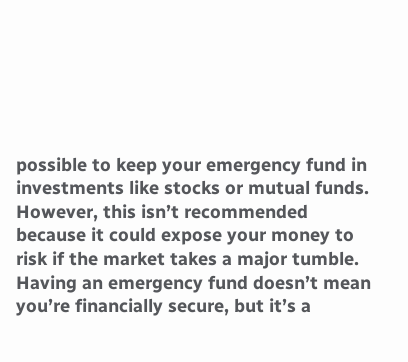possible to keep your emergency fund in investments like stocks or mutual funds. However, this isn’t recommended because it could expose your money to risk if the market takes a major tumble. Having an emergency fund doesn’t mean you’re financially secure, but it’s a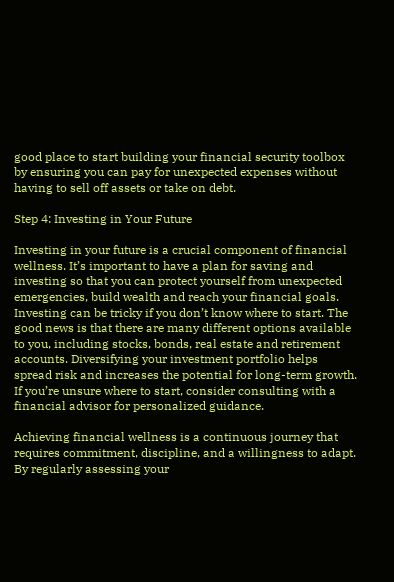good place to start building your financial security toolbox by ensuring you can pay for unexpected expenses without having to sell off assets or take on debt.

Step 4: Investing in Your Future

Investing in your future is a crucial component of financial wellness. It’s important to have a plan for saving and investing so that you can protect yourself from unexpected emergencies, build wealth and reach your financial goals. Investing can be tricky if you don’t know where to start. The good news is that there are many different options available to you, including stocks, bonds, real estate and retirement accounts. Diversifying your investment portfolio helps spread risk and increases the potential for long-term growth. If you’re unsure where to start, consider consulting with a financial advisor for personalized guidance.

Achieving financial wellness is a continuous journey that requires commitment, discipline, and a willingness to adapt. By regularly assessing your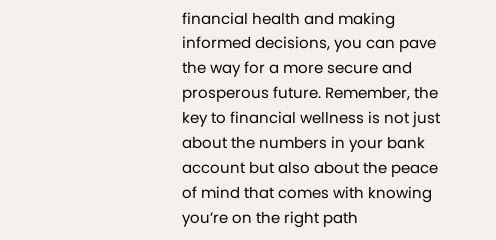financial health and making informed decisions, you can pave the way for a more secure and prosperous future. Remember, the key to financial wellness is not just about the numbers in your bank account but also about the peace of mind that comes with knowing you’re on the right path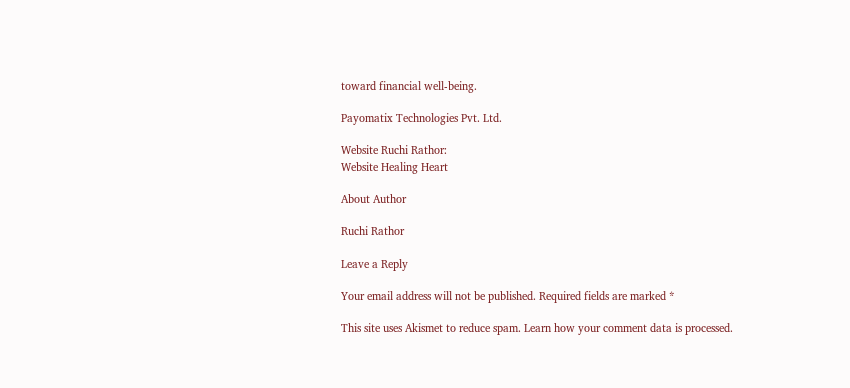toward financial well-being.

Payomatix Technologies Pvt. Ltd.

Website Ruchi Rathor:
Website Healing Heart

About Author

Ruchi Rathor

Leave a Reply

Your email address will not be published. Required fields are marked *

This site uses Akismet to reduce spam. Learn how your comment data is processed.